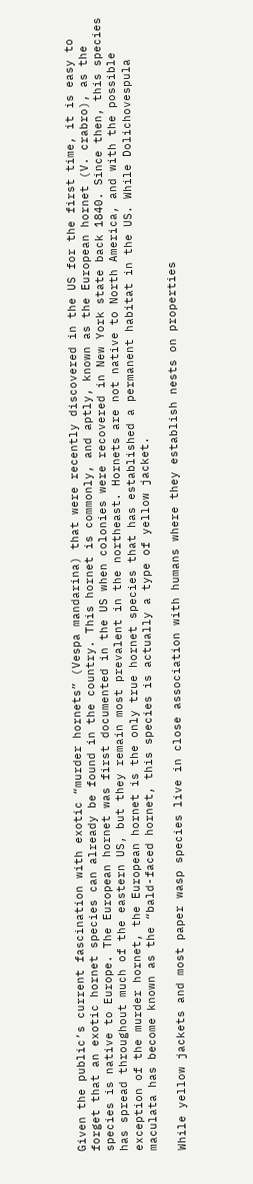Given the public’s current fascination with exotic “murder hornets” (Vespa mandarina) that were recently discovered in the US for the first time, it is easy to forget that an exotic hornet species can already be found in the country. This hornet is commonly, and aptly, known as the European hornet (V. crabro), as the species is native to Europe. The European hornet was first documented in the US when colonies were recovered in New York state back 1840. Since then, this species has spread throughout much of the eastern US, but they remain most prevalent in the northeast. Hornets are not native to North America, and with the possible exception of the murder hornet, the European hornet is the only true hornet species that has established a permanent habitat in the US. While Dolichovespula maculata has become known as the “bald-faced hornet, this species is actually a type of yellow jacket.

While yellow jackets and most paper wasp species live in close association with humans where they establish nests on properties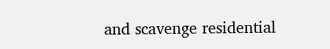and scavenge residential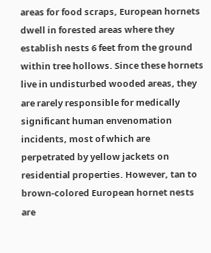areas for food scraps, European hornets dwell in forested areas where they establish nests 6 feet from the ground within tree hollows. Since these hornets live in undisturbed wooded areas, they are rarely responsible for medically significant human envenomation incidents, most of which are perpetrated by yellow jackets on residential properties. However, tan to brown-colored European hornet nests are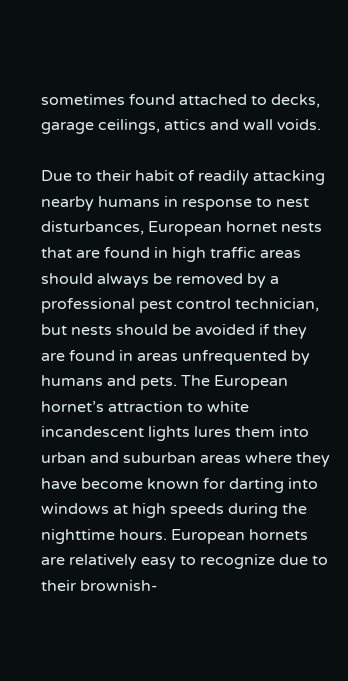sometimes found attached to decks, garage ceilings, attics and wall voids.

Due to their habit of readily attacking nearby humans in response to nest disturbances, European hornet nests that are found in high traffic areas should always be removed by a professional pest control technician, but nests should be avoided if they are found in areas unfrequented by humans and pets. The European hornet’s attraction to white incandescent lights lures them into urban and suburban areas where they have become known for darting into windows at high speeds during the nighttime hours. European hornets are relatively easy to recognize due to their brownish-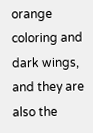orange coloring and dark wings, and they are also the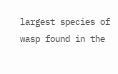largest species of wasp found in the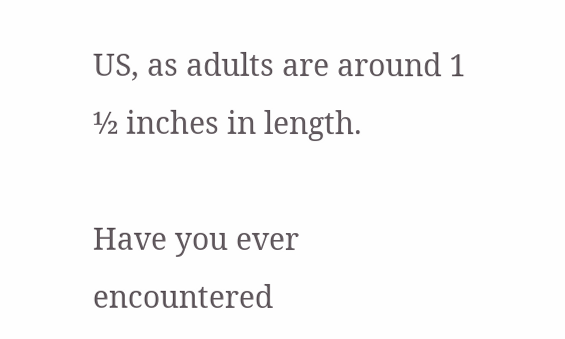US, as adults are around 1 ½ inches in length.

Have you ever encountered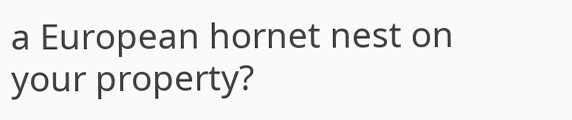a European hornet nest on your property?